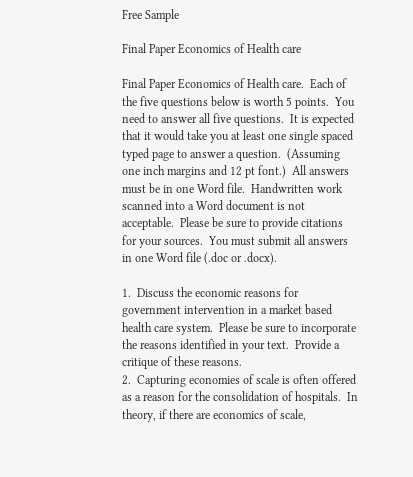Free Sample

Final Paper Economics of Health care

Final Paper Economics of Health care.  Each of the five questions below is worth 5 points.  You need to answer all five questions.  It is expected that it would take you at least one single spaced typed page to answer a question.  (Assuming one inch margins and 12 pt font.)  All answers must be in one Word file.  Handwritten work scanned into a Word document is not acceptable.  Please be sure to provide citations for your sources.  You must submit all answers in one Word file (.doc or .docx).

1.  Discuss the economic reasons for government intervention in a market based health care system.  Please be sure to incorporate the reasons identified in your text.  Provide a critique of these reasons.
2.  Capturing economies of scale is often offered as a reason for the consolidation of hospitals.  In theory, if there are economics of scale,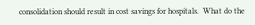consolidation should result in cost savings for hospitals.  What do the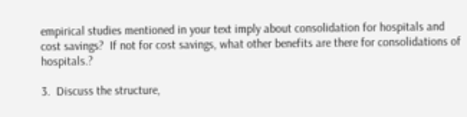empirical studies mentioned in your text imply about consolidation for hospitals and cost savings?  If not for cost savings, what other benefits are there for consolidations of hospitals.?

3.  Discuss the structure,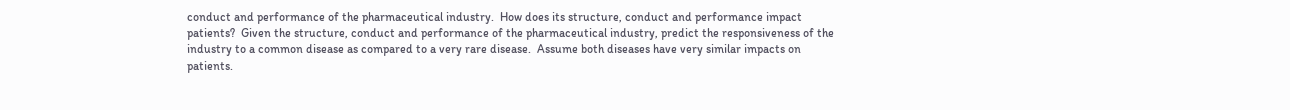conduct and performance of the pharmaceutical industry.  How does its structure, conduct and performance impact patients?  Given the structure, conduct and performance of the pharmaceutical industry, predict the responsiveness of the industry to a common disease as compared to a very rare disease.  Assume both diseases have very similar impacts on patients.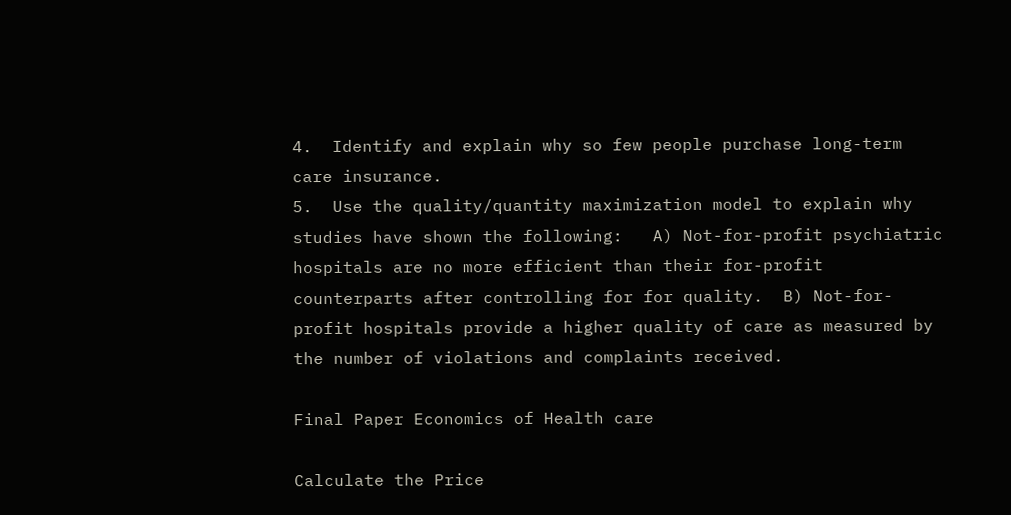4.  Identify and explain why so few people purchase long-term care insurance.
5.  Use the quality/quantity maximization model to explain why studies have shown the following:   A) Not-for-profit psychiatric hospitals are no more efficient than their for-profit counterparts after controlling for for quality.  B) Not-for-profit hospitals provide a higher quality of care as measured by the number of violations and complaints received.

Final Paper Economics of Health care

Calculate the Price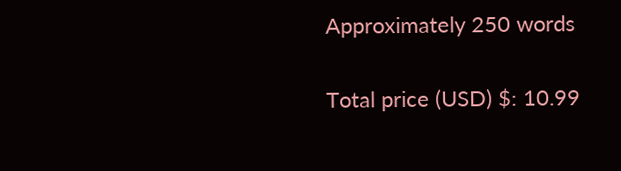Approximately 250 words

Total price (USD) $: 10.99